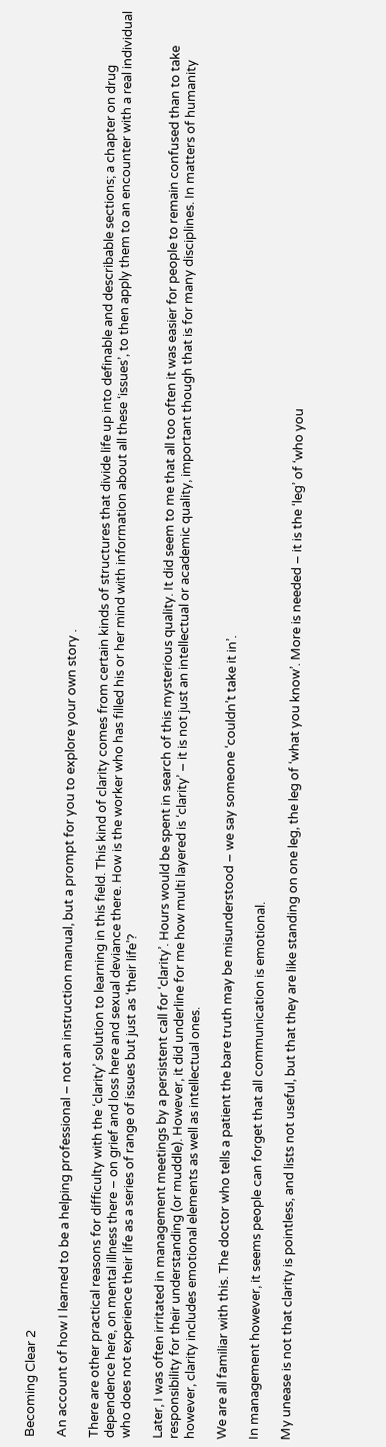Becoming Clear 2

An account of how I learned to be a helping professional – not an instruction manual, but a prompt for you to explore your own story .

There are other practical reasons for difficulty with the ‘clarity’ solution to learning in this field. This kind of clarity comes from certain kinds of structures that divide life up into definable and describable sections; a chapter on drug dependence here, on mental illness there – on grief and loss here and sexual deviance there. How is the worker who has filled his or her mind with information about all these ‘issues’, to then apply them to an encounter with a real individual who does not experience their life as a series of range of issues but just as ‘their life’?

Later, I was often irritated in management meetings by a persistent call for ‘clarity’. Hours would be spent in search of this mysterious quality. It did seem to me that all too often it was easier for people to remain confused than to take responsibility for their understanding (or muddle). However, it did underline for me how multi layered is ‘clarity’ – it is not just an intellectual or academic quality, important though that is for many disciplines. In matters of humanity however, clarity includes emotional elements as well as intellectual ones.

We are all familiar with this. The doctor who tells a patient the bare truth may be misunderstood – we say someone ‘couldn’t take it in’.

In management however, it seems people can forget that all communication is emotional.

My unease is not that clarity is pointless, and lists not useful, but that they are like standing on one leg, the leg of ‘what you know’. More is needed – it is the ‘leg’ of ‘who you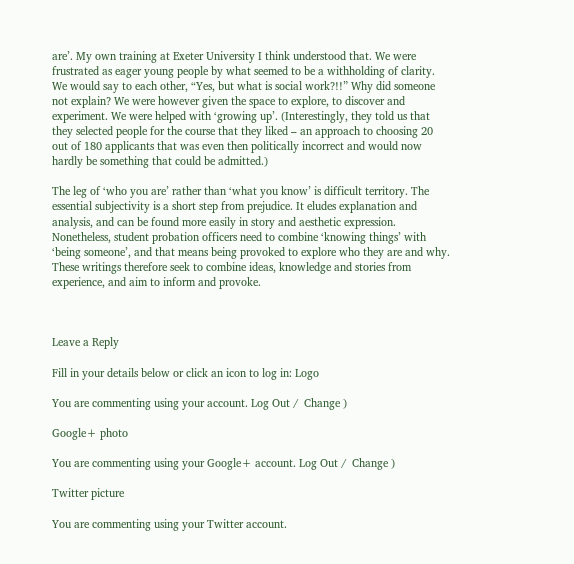are’. My own training at Exeter University I think understood that. We were frustrated as eager young people by what seemed to be a withholding of clarity. We would say to each other, “Yes, but what is social work?!!” Why did someone not explain? We were however given the space to explore, to discover and experiment. We were helped with ‘growing up’. (Interestingly, they told us that they selected people for the course that they liked – an approach to choosing 20 out of 180 applicants that was even then politically incorrect and would now hardly be something that could be admitted.)

The leg of ‘who you are’ rather than ‘what you know’ is difficult territory. The essential subjectivity is a short step from prejudice. It eludes explanation and analysis, and can be found more easily in story and aesthetic expression. Nonetheless, student probation officers need to combine ‘knowing things’ with ‘being someone’, and that means being provoked to explore who they are and why. These writings therefore seek to combine ideas, knowledge and stories from experience, and aim to inform and provoke.



Leave a Reply

Fill in your details below or click an icon to log in: Logo

You are commenting using your account. Log Out /  Change )

Google+ photo

You are commenting using your Google+ account. Log Out /  Change )

Twitter picture

You are commenting using your Twitter account.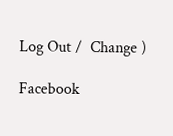Log Out /  Change )

Facebook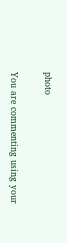photo

You are commenting using your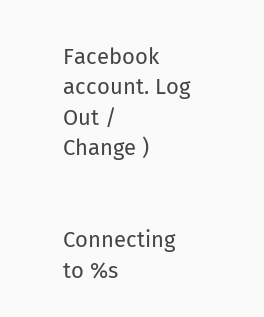Facebook account. Log Out /  Change )


Connecting to %s